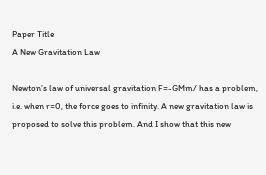Paper Title
A New Gravitation Law

Newton’s law of universal gravitation F=-GMm/ has a problem, i.e. when r=0, the force goes to infinity. A new gravitation law is proposed to solve this problem. And I show that this new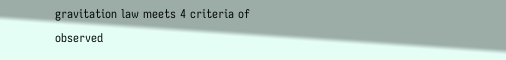gravitation law meets 4 criteria of observed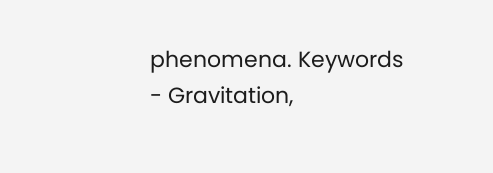phenomena. Keywords - Gravitation,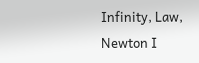Infinity, Law, Newton I